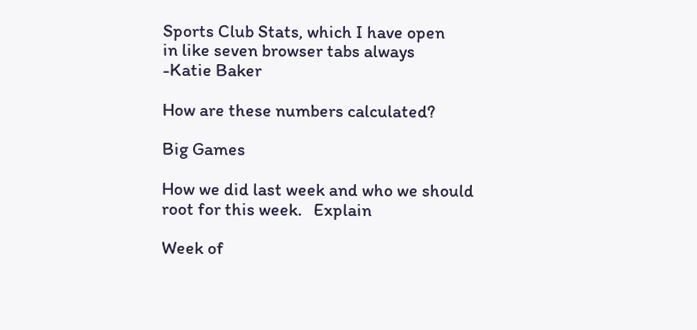Sports Club Stats, which I have open
in like seven browser tabs always
-Katie Baker

How are these numbers calculated?

Big Games

How we did last week and who we should root for this week.   Explain

Week of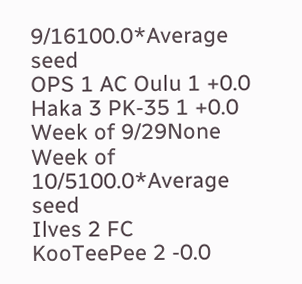9/16100.0*Average seed
OPS 1 AC Oulu 1 +0.0
Haka 3 PK-35 1 +0.0
Week of 9/29None
Week of 10/5100.0*Average seed
Ilves 2 FC KooTeePee 2 -0.0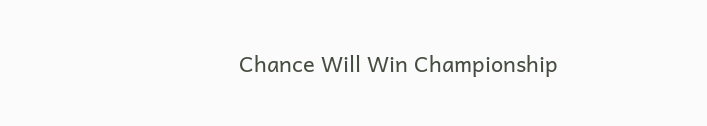Chance Will Win Championship